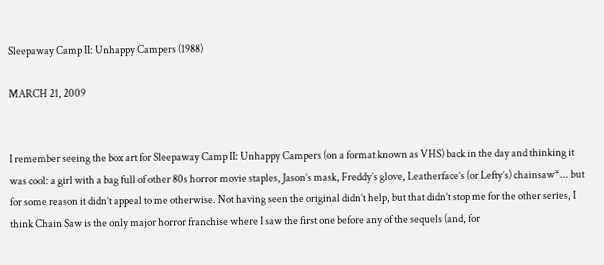Sleepaway Camp II: Unhappy Campers (1988)

MARCH 21, 2009


I remember seeing the box art for Sleepaway Camp II: Unhappy Campers (on a format known as VHS) back in the day and thinking it was cool: a girl with a bag full of other 80s horror movie staples, Jason’s mask, Freddy’s glove, Leatherface’s (or Lefty’s) chainsaw*... but for some reason it didn’t appeal to me otherwise. Not having seen the original didn’t help, but that didn’t stop me for the other series, I think Chain Saw is the only major horror franchise where I saw the first one before any of the sequels (and, for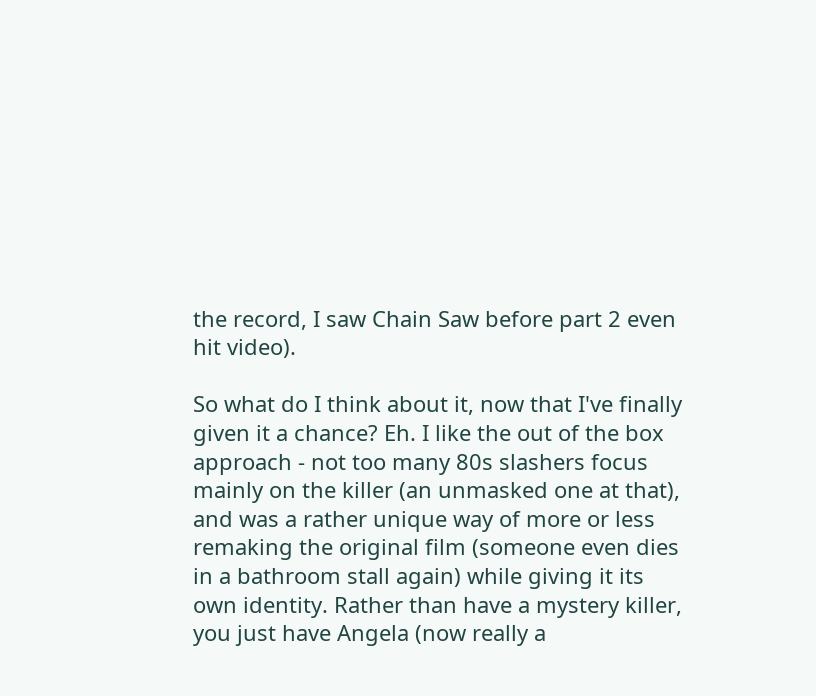the record, I saw Chain Saw before part 2 even hit video).

So what do I think about it, now that I've finally given it a chance? Eh. I like the out of the box approach - not too many 80s slashers focus mainly on the killer (an unmasked one at that), and was a rather unique way of more or less remaking the original film (someone even dies in a bathroom stall again) while giving it its own identity. Rather than have a mystery killer, you just have Angela (now really a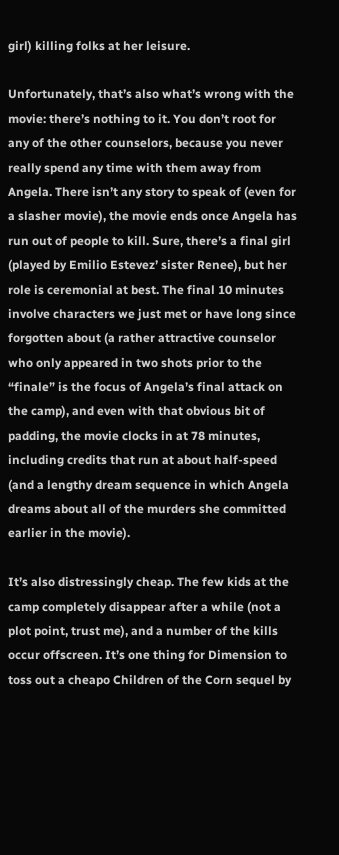girl) killing folks at her leisure.

Unfortunately, that’s also what’s wrong with the movie: there’s nothing to it. You don’t root for any of the other counselors, because you never really spend any time with them away from Angela. There isn’t any story to speak of (even for a slasher movie), the movie ends once Angela has run out of people to kill. Sure, there’s a final girl (played by Emilio Estevez’ sister Renee), but her role is ceremonial at best. The final 10 minutes involve characters we just met or have long since forgotten about (a rather attractive counselor who only appeared in two shots prior to the “finale” is the focus of Angela’s final attack on the camp), and even with that obvious bit of padding, the movie clocks in at 78 minutes, including credits that run at about half-speed (and a lengthy dream sequence in which Angela dreams about all of the murders she committed earlier in the movie).

It’s also distressingly cheap. The few kids at the camp completely disappear after a while (not a plot point, trust me), and a number of the kills occur offscreen. It’s one thing for Dimension to toss out a cheapo Children of the Corn sequel by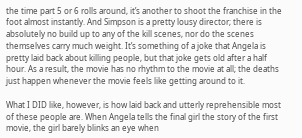the time part 5 or 6 rolls around, it’s another to shoot the franchise in the foot almost instantly. And Simpson is a pretty lousy director; there is absolutely no build up to any of the kill scenes, nor do the scenes themselves carry much weight. It’s something of a joke that Angela is pretty laid back about killing people, but that joke gets old after a half hour. As a result, the movie has no rhythm to the movie at all; the deaths just happen whenever the movie feels like getting around to it.

What I DID like, however, is how laid back and utterly reprehensible most of these people are. When Angela tells the final girl the story of the first movie, the girl barely blinks an eye when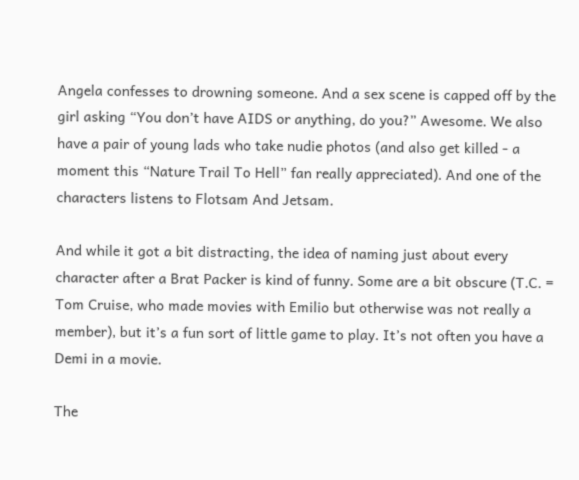Angela confesses to drowning someone. And a sex scene is capped off by the girl asking “You don’t have AIDS or anything, do you?” Awesome. We also have a pair of young lads who take nudie photos (and also get killed - a moment this “Nature Trail To Hell” fan really appreciated). And one of the characters listens to Flotsam And Jetsam.

And while it got a bit distracting, the idea of naming just about every character after a Brat Packer is kind of funny. Some are a bit obscure (T.C. = Tom Cruise, who made movies with Emilio but otherwise was not really a member), but it’s a fun sort of little game to play. It’s not often you have a Demi in a movie.

The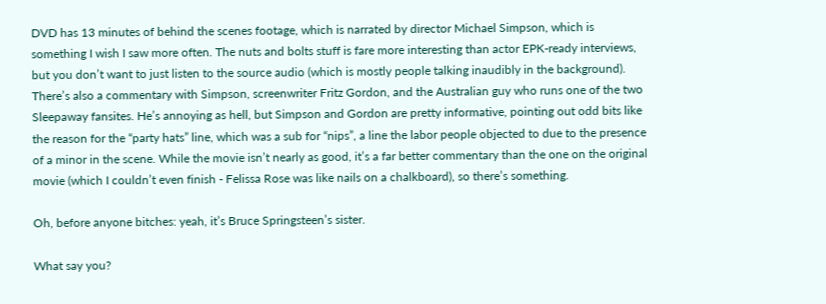DVD has 13 minutes of behind the scenes footage, which is narrated by director Michael Simpson, which is something I wish I saw more often. The nuts and bolts stuff is fare more interesting than actor EPK-ready interviews, but you don’t want to just listen to the source audio (which is mostly people talking inaudibly in the background). There’s also a commentary with Simpson, screenwriter Fritz Gordon, and the Australian guy who runs one of the two Sleepaway fansites. He’s annoying as hell, but Simpson and Gordon are pretty informative, pointing out odd bits like the reason for the “party hats” line, which was a sub for “nips”, a line the labor people objected to due to the presence of a minor in the scene. While the movie isn’t nearly as good, it’s a far better commentary than the one on the original movie (which I couldn’t even finish - Felissa Rose was like nails on a chalkboard), so there’s something.

Oh, before anyone bitches: yeah, it’s Bruce Springsteen’s sister.

What say you?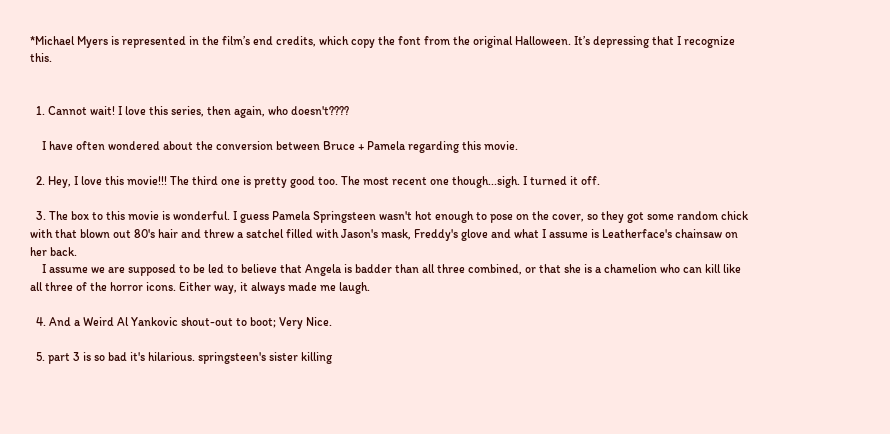*Michael Myers is represented in the film’s end credits, which copy the font from the original Halloween. It’s depressing that I recognize this.


  1. Cannot wait! I love this series, then again, who doesn't????

    I have often wondered about the conversion between Bruce + Pamela regarding this movie.

  2. Hey, I love this movie!!! The third one is pretty good too. The most recent one though...sigh. I turned it off.

  3. The box to this movie is wonderful. I guess Pamela Springsteen wasn't hot enough to pose on the cover, so they got some random chick with that blown out 80's hair and threw a satchel filled with Jason's mask, Freddy's glove and what I assume is Leatherface's chainsaw on her back.
    I assume we are supposed to be led to believe that Angela is badder than all three combined, or that she is a chamelion who can kill like all three of the horror icons. Either way, it always made me laugh.

  4. And a Weird Al Yankovic shout-out to boot; Very Nice.

  5. part 3 is so bad it's hilarious. springsteen's sister killing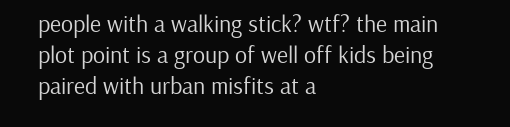people with a walking stick? wtf? the main plot point is a group of well off kids being paired with urban misfits at a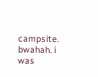campsite. bwahah. i was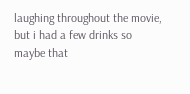laughing throughout the movie, but i had a few drinks so maybe that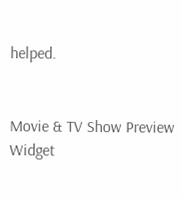helped.


Movie & TV Show Preview Widget